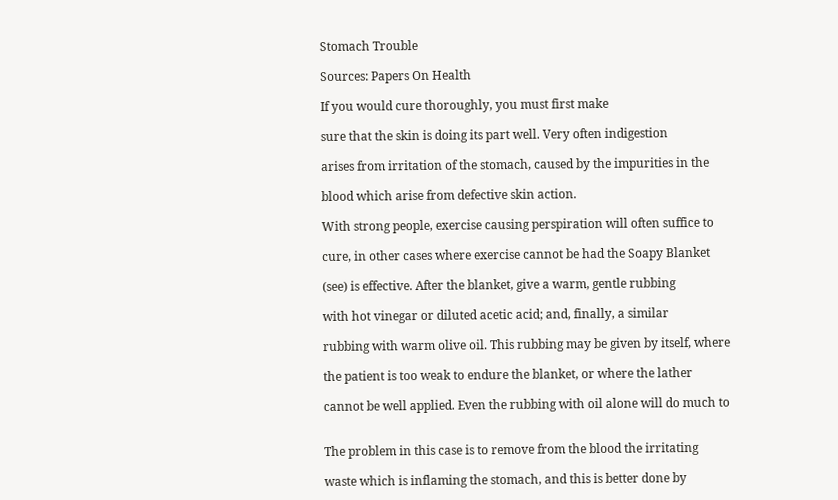Stomach Trouble

Sources: Papers On Health

If you would cure thoroughly, you must first make

sure that the skin is doing its part well. Very often indigestion

arises from irritation of the stomach, caused by the impurities in the

blood which arise from defective skin action.

With strong people, exercise causing perspiration will often suffice to

cure, in other cases where exercise cannot be had the Soapy Blanket

(see) is effective. After the blanket, give a warm, gentle rubbing

with hot vinegar or diluted acetic acid; and, finally, a similar

rubbing with warm olive oil. This rubbing may be given by itself, where

the patient is too weak to endure the blanket, or where the lather

cannot be well applied. Even the rubbing with oil alone will do much to


The problem in this case is to remove from the blood the irritating

waste which is inflaming the stomach, and this is better done by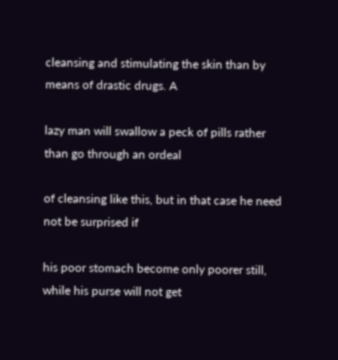cleansing and stimulating the skin than by means of drastic drugs. A

lazy man will swallow a peck of pills rather than go through an ordeal

of cleansing like this, but in that case he need not be surprised if

his poor stomach become only poorer still, while his purse will not get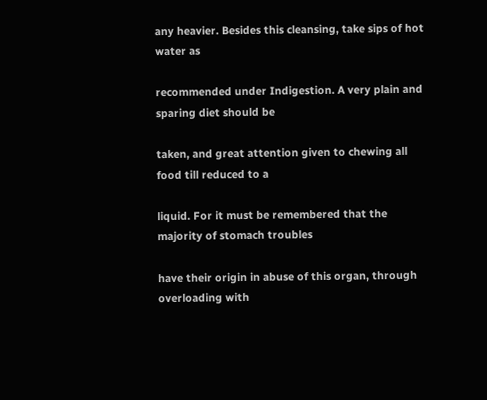any heavier. Besides this cleansing, take sips of hot water as

recommended under Indigestion. A very plain and sparing diet should be

taken, and great attention given to chewing all food till reduced to a

liquid. For it must be remembered that the majority of stomach troubles

have their origin in abuse of this organ, through overloading with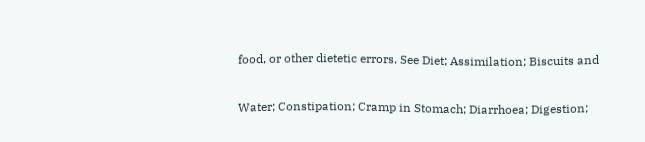food, or other dietetic errors. See Diet; Assimilation; Biscuits and

Water; Constipation; Cramp in Stomach; Diarrhoea; Digestion;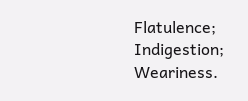Flatulence; Indigestion; Weariness.